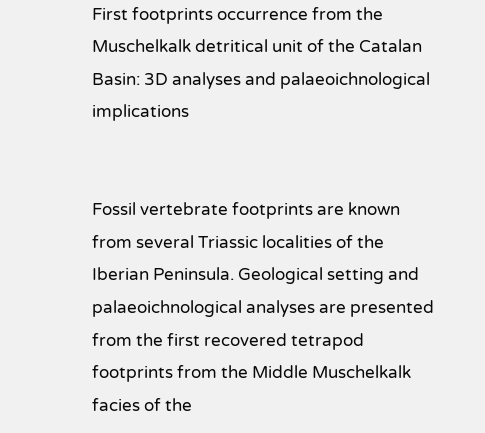First footprints occurrence from the Muschelkalk detritical unit of the Catalan Basin: 3D analyses and palaeoichnological implications


Fossil vertebrate footprints are known from several Triassic localities of the Iberian Peninsula. Geological setting and palaeoichnological analyses are presented from the first recovered tetrapod footprints from the Middle Muschelkalk facies of the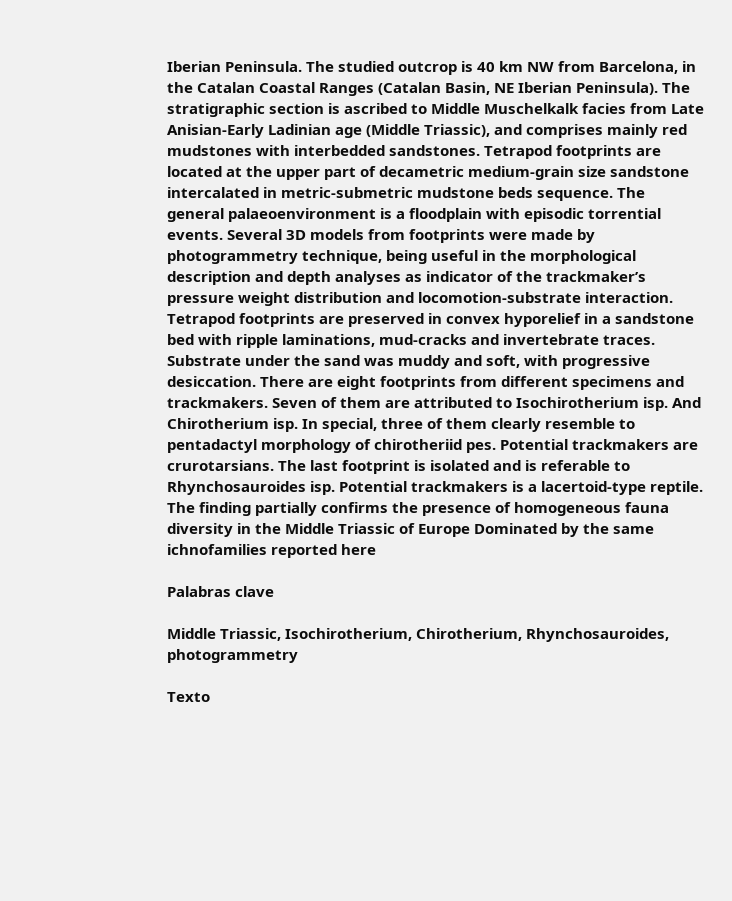Iberian Peninsula. The studied outcrop is 40 km NW from Barcelona, in the Catalan Coastal Ranges (Catalan Basin, NE Iberian Peninsula). The stratigraphic section is ascribed to Middle Muschelkalk facies from Late Anisian-Early Ladinian age (Middle Triassic), and comprises mainly red mudstones with interbedded sandstones. Tetrapod footprints are located at the upper part of decametric medium-grain size sandstone intercalated in metric-submetric mudstone beds sequence. The general palaeoenvironment is a floodplain with episodic torrential events. Several 3D models from footprints were made by photogrammetry technique, being useful in the morphological description and depth analyses as indicator of the trackmaker’s pressure weight distribution and locomotion-substrate interaction. Tetrapod footprints are preserved in convex hyporelief in a sandstone bed with ripple laminations, mud-cracks and invertebrate traces. Substrate under the sand was muddy and soft, with progressive desiccation. There are eight footprints from different specimens and trackmakers. Seven of them are attributed to Isochirotherium isp. And Chirotherium isp. In special, three of them clearly resemble to pentadactyl morphology of chirotheriid pes. Potential trackmakers are crurotarsians. The last footprint is isolated and is referable to Rhynchosauroides isp. Potential trackmakers is a lacertoid-type reptile. The finding partially confirms the presence of homogeneous fauna diversity in the Middle Triassic of Europe Dominated by the same ichnofamilies reported here

Palabras clave

Middle Triassic, Isochirotherium, Chirotherium, Rhynchosauroides, photogrammetry

Texto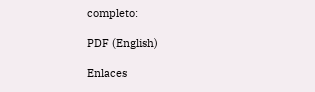completo:

PDF (English)

Enlaces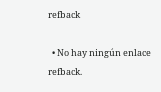refback

  • No hay ningún enlace refback.